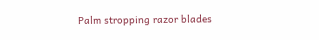Palm stropping razor blades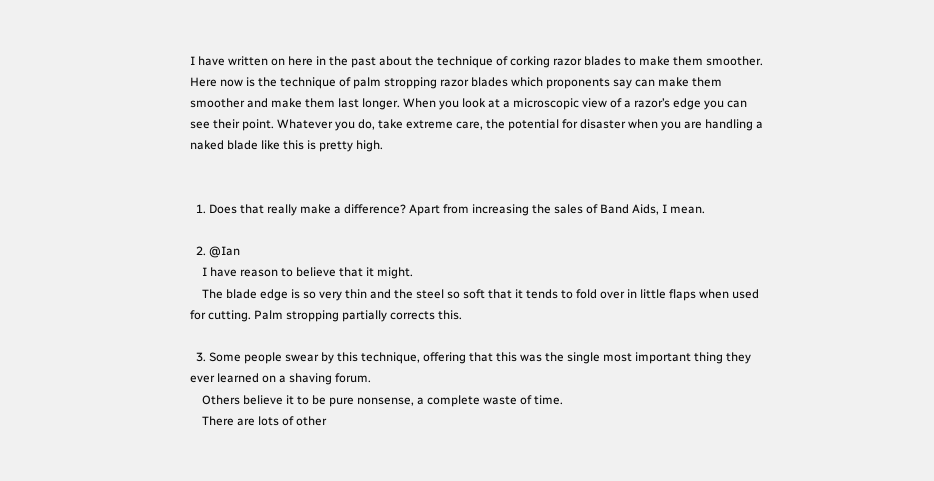I have written on here in the past about the technique of corking razor blades to make them smoother. Here now is the technique of palm stropping razor blades which proponents say can make them smoother and make them last longer. When you look at a microscopic view of a razor’s edge you can see their point. Whatever you do, take extreme care, the potential for disaster when you are handling a naked blade like this is pretty high.


  1. Does that really make a difference? Apart from increasing the sales of Band Aids, I mean.

  2. @Ian
    I have reason to believe that it might.
    The blade edge is so very thin and the steel so soft that it tends to fold over in little flaps when used for cutting. Palm stropping partially corrects this.

  3. Some people swear by this technique, offering that this was the single most important thing they ever learned on a shaving forum.
    Others believe it to be pure nonsense, a complete waste of time.
    There are lots of other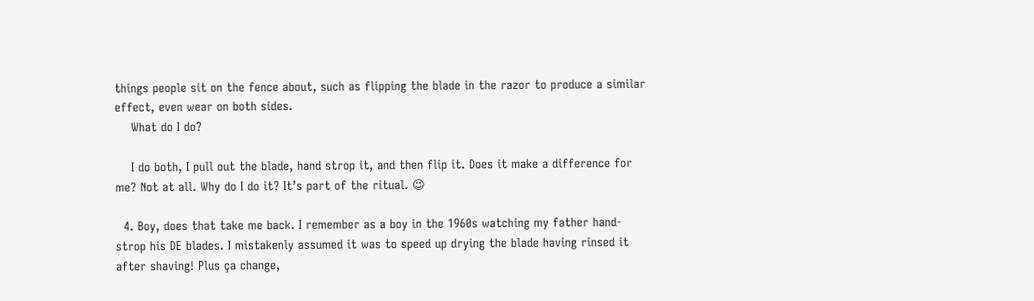things people sit on the fence about, such as flipping the blade in the razor to produce a similar effect, even wear on both sides.
    What do I do?

    I do both, I pull out the blade, hand strop it, and then flip it. Does it make a difference for me? Not at all. Why do I do it? It’s part of the ritual. 😉

  4. Boy, does that take me back. I remember as a boy in the 1960s watching my father hand-strop his DE blades. I mistakenly assumed it was to speed up drying the blade having rinsed it after shaving! Plus ça change,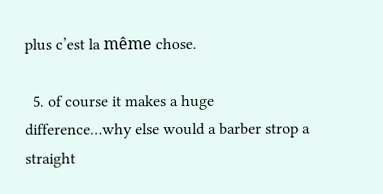plus c’est la même chose.

  5. of course it makes a huge difference…why else would a barber strop a straight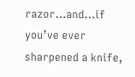razor…and…if you’ve ever sharpened a knife,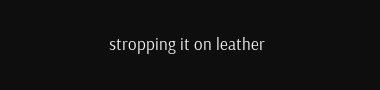stropping it on leather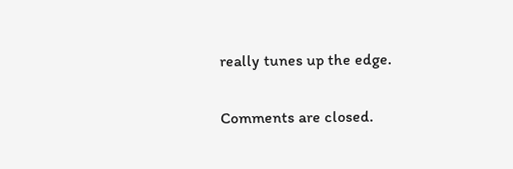really tunes up the edge.

Comments are closed.